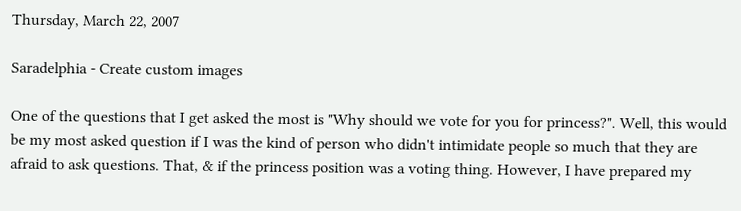Thursday, March 22, 2007

Saradelphia - Create custom images

One of the questions that I get asked the most is "Why should we vote for you for princess?". Well, this would be my most asked question if I was the kind of person who didn't intimidate people so much that they are afraid to ask questions. That, & if the princess position was a voting thing. However, I have prepared my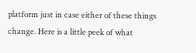platform just in case either of these things change. Here is a little peek of what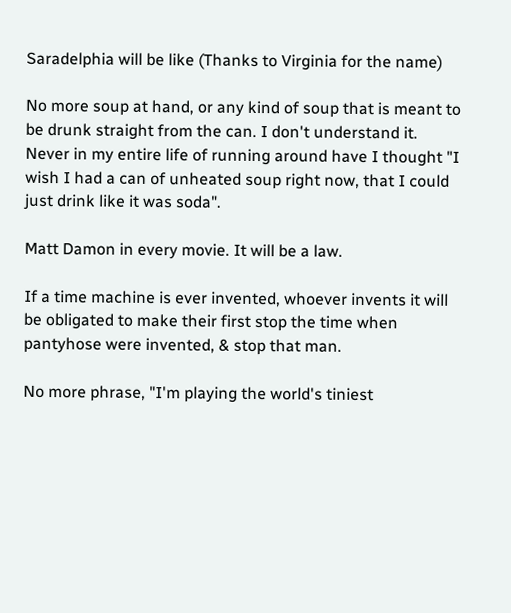Saradelphia will be like (Thanks to Virginia for the name)

No more soup at hand, or any kind of soup that is meant to be drunk straight from the can. I don't understand it. Never in my entire life of running around have I thought "I wish I had a can of unheated soup right now, that I could just drink like it was soda".

Matt Damon in every movie. It will be a law.

If a time machine is ever invented, whoever invents it will be obligated to make their first stop the time when pantyhose were invented, & stop that man.

No more phrase, "I'm playing the world's tiniest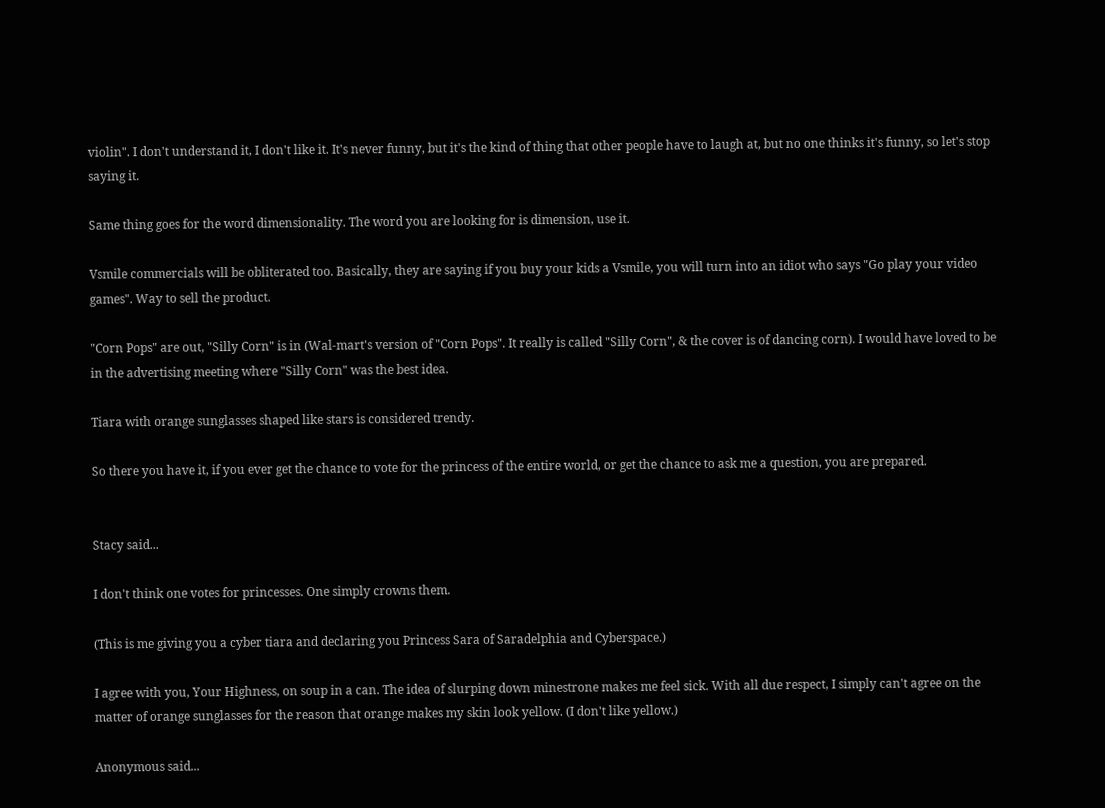violin". I don't understand it, I don't like it. It's never funny, but it's the kind of thing that other people have to laugh at, but no one thinks it's funny, so let's stop saying it.

Same thing goes for the word dimensionality. The word you are looking for is dimension, use it.

Vsmile commercials will be obliterated too. Basically, they are saying if you buy your kids a Vsmile, you will turn into an idiot who says "Go play your video games". Way to sell the product.

"Corn Pops" are out, "Silly Corn" is in (Wal-mart's version of "Corn Pops". It really is called "Silly Corn", & the cover is of dancing corn). I would have loved to be in the advertising meeting where "Silly Corn" was the best idea.

Tiara with orange sunglasses shaped like stars is considered trendy.

So there you have it, if you ever get the chance to vote for the princess of the entire world, or get the chance to ask me a question, you are prepared.


Stacy said...

I don't think one votes for princesses. One simply crowns them.

(This is me giving you a cyber tiara and declaring you Princess Sara of Saradelphia and Cyberspace.)

I agree with you, Your Highness, on soup in a can. The idea of slurping down minestrone makes me feel sick. With all due respect, I simply can't agree on the matter of orange sunglasses for the reason that orange makes my skin look yellow. (I don't like yellow.)

Anonymous said...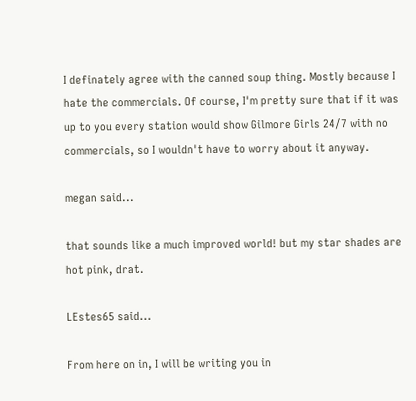I definately agree with the canned soup thing. Mostly because I hate the commercials. Of course, I'm pretty sure that if it was up to you every station would show Gilmore Girls 24/7 with no commercials, so I wouldn't have to worry about it anyway.

megan said...

that sounds like a much improved world! but my star shades are hot pink, drat.

LEstes65 said...

From here on in, I will be writing you in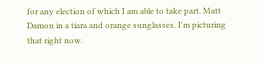for any election of which I am able to take part. Matt Damon in a tiara and orange sunglasses. I'm picturing that right now.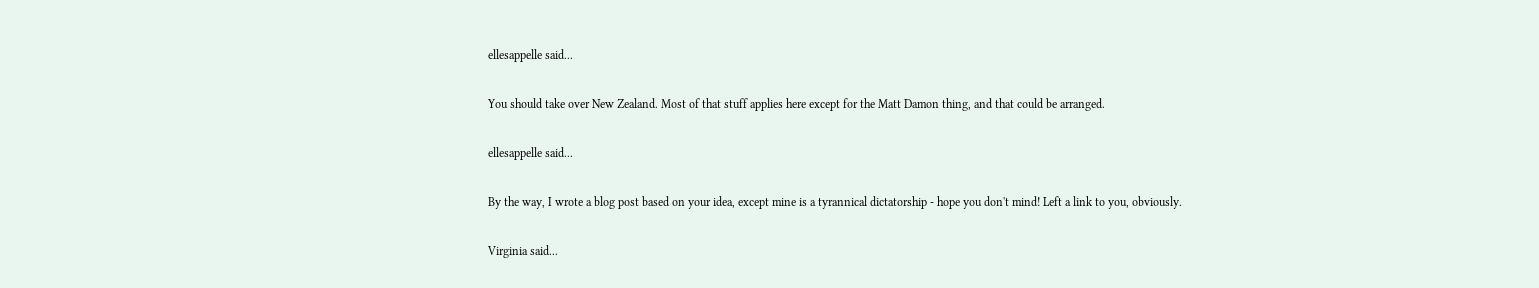ellesappelle said...

You should take over New Zealand. Most of that stuff applies here except for the Matt Damon thing, and that could be arranged.

ellesappelle said...

By the way, I wrote a blog post based on your idea, except mine is a tyrannical dictatorship - hope you don't mind! Left a link to you, obviously.

Virginia said...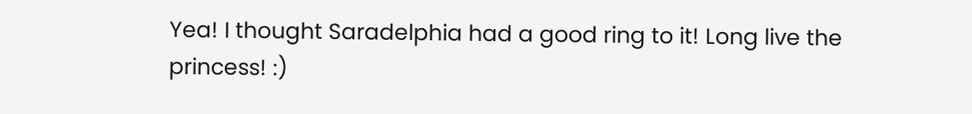Yea! I thought Saradelphia had a good ring to it! Long live the princess! :)